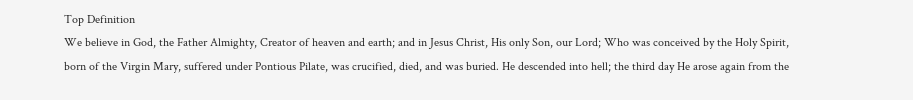Top Definition
We believe in God, the Father Almighty, Creator of heaven and earth; and in Jesus Christ, His only Son, our Lord; Who was conceived by the Holy Spirit, born of the Virgin Mary, suffered under Pontious Pilate, was crucified, died, and was buried. He descended into hell; the third day He arose again from the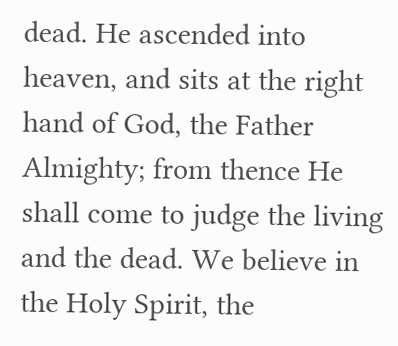dead. He ascended into heaven, and sits at the right hand of God, the Father Almighty; from thence He shall come to judge the living and the dead. We believe in the Holy Spirit, the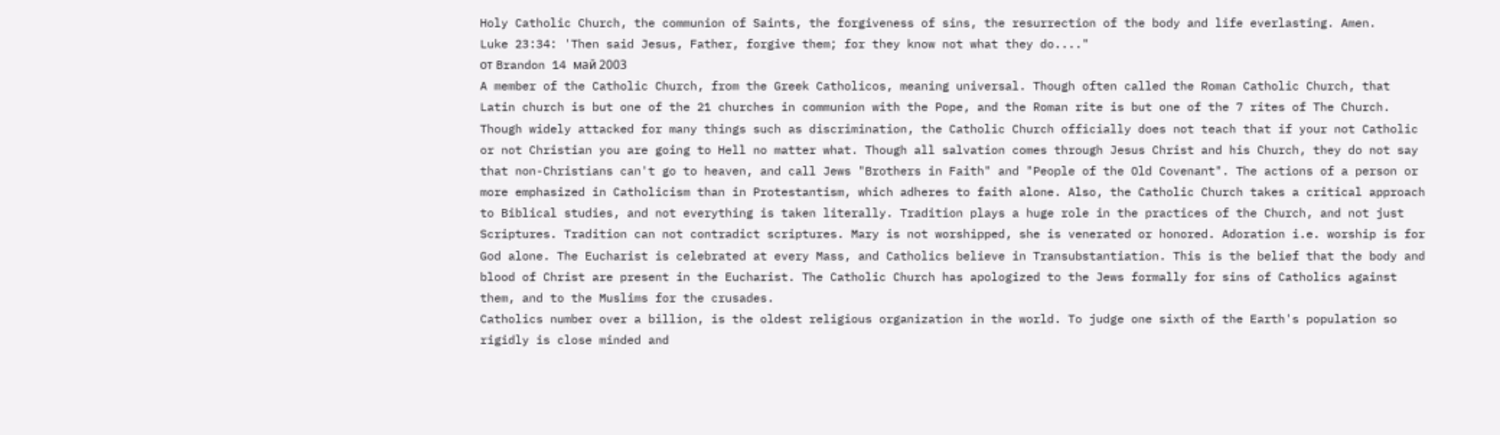Holy Catholic Church, the communion of Saints, the forgiveness of sins, the resurrection of the body and life everlasting. Amen.
Luke 23:34: 'Then said Jesus, Father, forgive them; for they know not what they do...."
от Brandon 14 май 2003
A member of the Catholic Church, from the Greek Catholicos, meaning universal. Though often called the Roman Catholic Church, that Latin church is but one of the 21 churches in communion with the Pope, and the Roman rite is but one of the 7 rites of The Church. Though widely attacked for many things such as discrimination, the Catholic Church officially does not teach that if your not Catholic or not Christian you are going to Hell no matter what. Though all salvation comes through Jesus Christ and his Church, they do not say that non-Christians can't go to heaven, and call Jews "Brothers in Faith" and "People of the Old Covenant". The actions of a person or more emphasized in Catholicism than in Protestantism, which adheres to faith alone. Also, the Catholic Church takes a critical approach to Biblical studies, and not everything is taken literally. Tradition plays a huge role in the practices of the Church, and not just Scriptures. Tradition can not contradict scriptures. Mary is not worshipped, she is venerated or honored. Adoration i.e. worship is for God alone. The Eucharist is celebrated at every Mass, and Catholics believe in Transubstantiation. This is the belief that the body and blood of Christ are present in the Eucharist. The Catholic Church has apologized to the Jews formally for sins of Catholics against them, and to the Muslims for the crusades.
Catholics number over a billion, is the oldest religious organization in the world. To judge one sixth of the Earth's population so rigidly is close minded and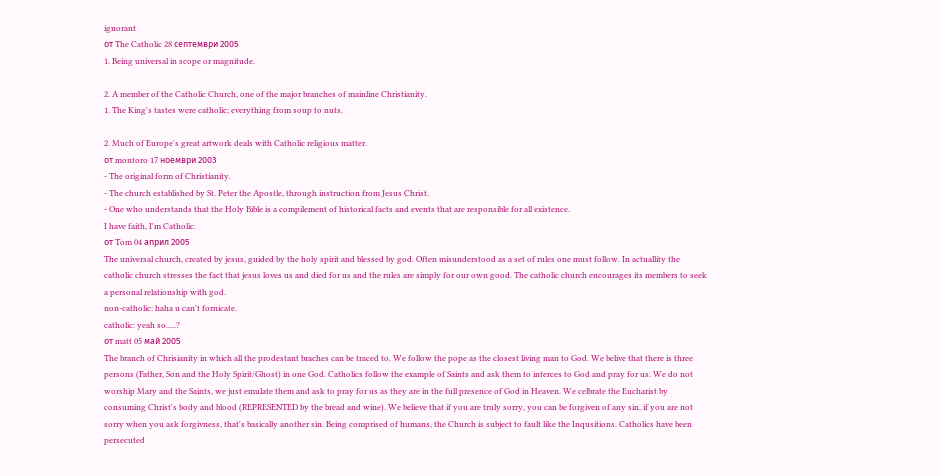ignorant
от The Catholic 28 септември 2005
1. Being universal in scope or magnitude.

2. A member of the Catholic Church, one of the major branches of mainline Christianity.
1. The King's tastes were catholic; everything from soup to nuts.

2. Much of Europe's great artwork deals with Catholic religious matter.
от montoro 17 ноември 2003
- The original form of Christianity.
- The church established by St. Peter the Apostle, through instruction from Jesus Christ.
- One who understands that the Holy Bible is a compilement of historical facts and events that are responsible for all existence.
I have faith, I'm Catholic.
от Tom 04 април 2005
The universal church, created by jesus, guided by the holy spirit and blessed by god. Often misunderstood as a set of rules one must follow. In actuallity the catholic church stresses the fact that jesus loves us and died for us and the rules are simply for our own good. The catholic church encourages its members to seek a personal relationship with god.
non-catholic: haha u can't fornicate.
catholic: yeah so.....?
от matt 05 май 2005
The branch of Chrisianity in which all the prodestant braches can be traced to. We follow the pope as the closest living man to God. We belive that there is three persons (Father, Son and the Holy Spirit/Ghost) in one God. Catholics follow the example of Saints and ask them to interces to God and pray for us. We do not worship Mary and the Saints, we just emulate them and ask to pray for us as they are in the full presence of God in Heaven. We celbrate the Eucharist by consuming Christ's body and blood (REPRESENTED by the bread and wine). We believe that if you are truly sorry, you can be forgiven of any sin, if you are not sorry when you ask forgivness, that's basically another sin. Being comprised of humans, the Church is subject to fault like the Inqusitions. Catholics have been persecuted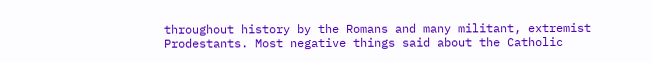throughout history by the Romans and many militant, extremist Prodestants. Most negative things said about the Catholic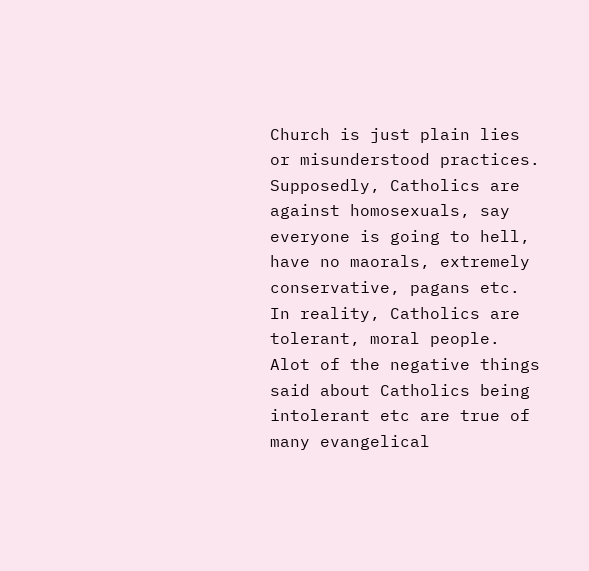Church is just plain lies or misunderstood practices.
Supposedly, Catholics are against homosexuals, say everyone is going to hell, have no maorals, extremely conservative, pagans etc. In reality, Catholics are tolerant, moral people. Alot of the negative things said about Catholics being intolerant etc are true of many evangelical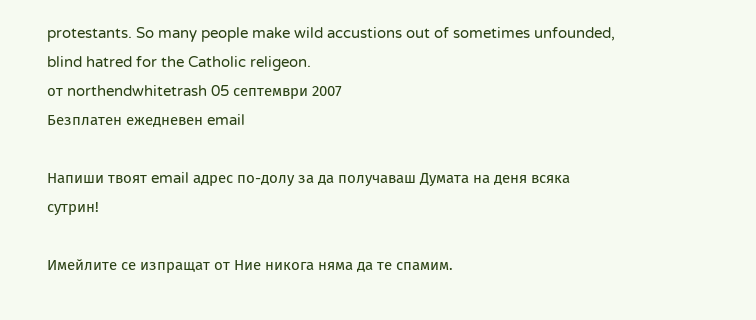protestants. So many people make wild accustions out of sometimes unfounded, blind hatred for the Catholic religeon.
от northendwhitetrash 05 септември 2007
Безплатен ежедневен email

Напиши твоят email адрес по-долу за да получаваш Думата на деня всяка сутрин!

Имейлите се изпращат от Ние никога няма да те спамим.